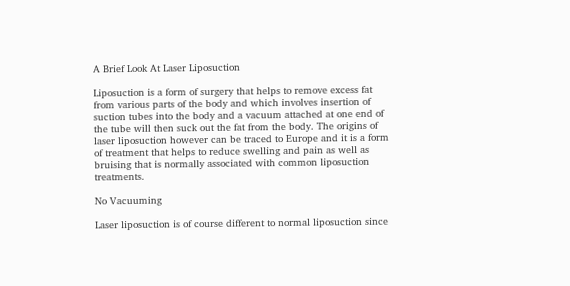A Brief Look At Laser Liposuction

Liposuction is a form of surgery that helps to remove excess fat from various parts of the body and which involves insertion of suction tubes into the body and a vacuum attached at one end of the tube will then suck out the fat from the body. The origins of laser liposuction however can be traced to Europe and it is a form of treatment that helps to reduce swelling and pain as well as bruising that is normally associated with common liposuction treatments.

No Vacuuming

Laser liposuction is of course different to normal liposuction since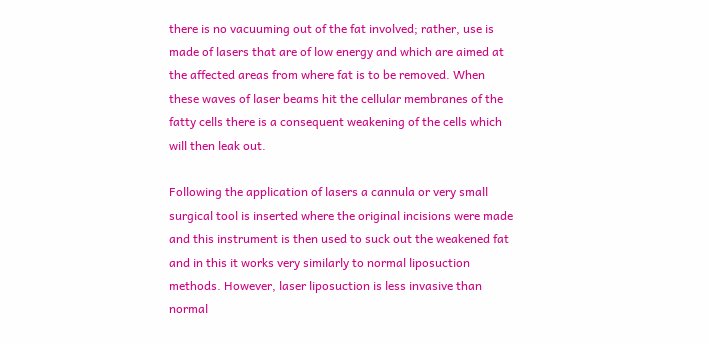there is no vacuuming out of the fat involved; rather, use is made of lasers that are of low energy and which are aimed at the affected areas from where fat is to be removed. When these waves of laser beams hit the cellular membranes of the fatty cells there is a consequent weakening of the cells which will then leak out.

Following the application of lasers a cannula or very small surgical tool is inserted where the original incisions were made and this instrument is then used to suck out the weakened fat and in this it works very similarly to normal liposuction methods. However, laser liposuction is less invasive than normal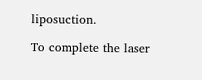liposuction.

To complete the laser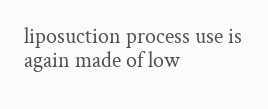liposuction process use is again made of low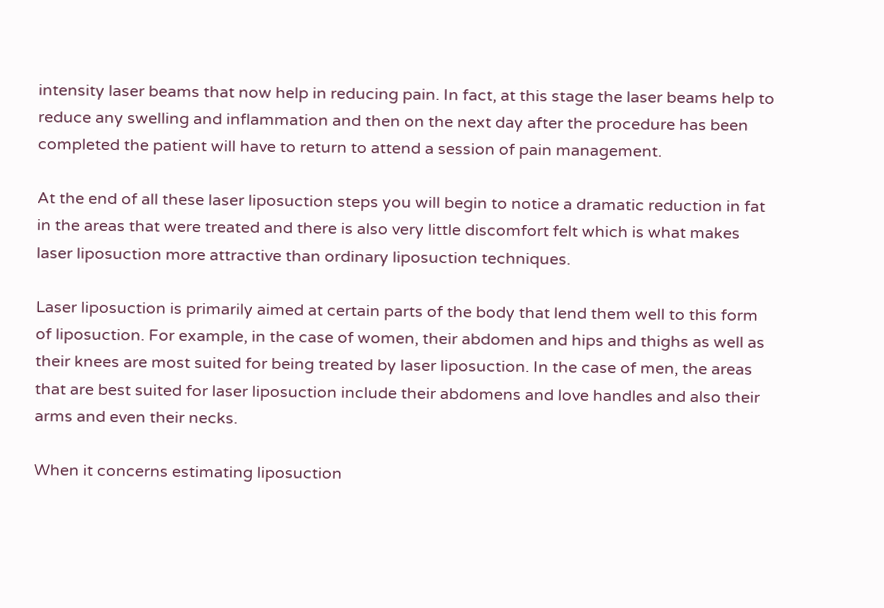intensity laser beams that now help in reducing pain. In fact, at this stage the laser beams help to reduce any swelling and inflammation and then on the next day after the procedure has been completed the patient will have to return to attend a session of pain management.

At the end of all these laser liposuction steps you will begin to notice a dramatic reduction in fat in the areas that were treated and there is also very little discomfort felt which is what makes laser liposuction more attractive than ordinary liposuction techniques.

Laser liposuction is primarily aimed at certain parts of the body that lend them well to this form of liposuction. For example, in the case of women, their abdomen and hips and thighs as well as their knees are most suited for being treated by laser liposuction. In the case of men, the areas that are best suited for laser liposuction include their abdomens and love handles and also their arms and even their necks.

When it concerns estimating liposuction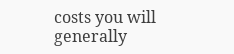costs you will generally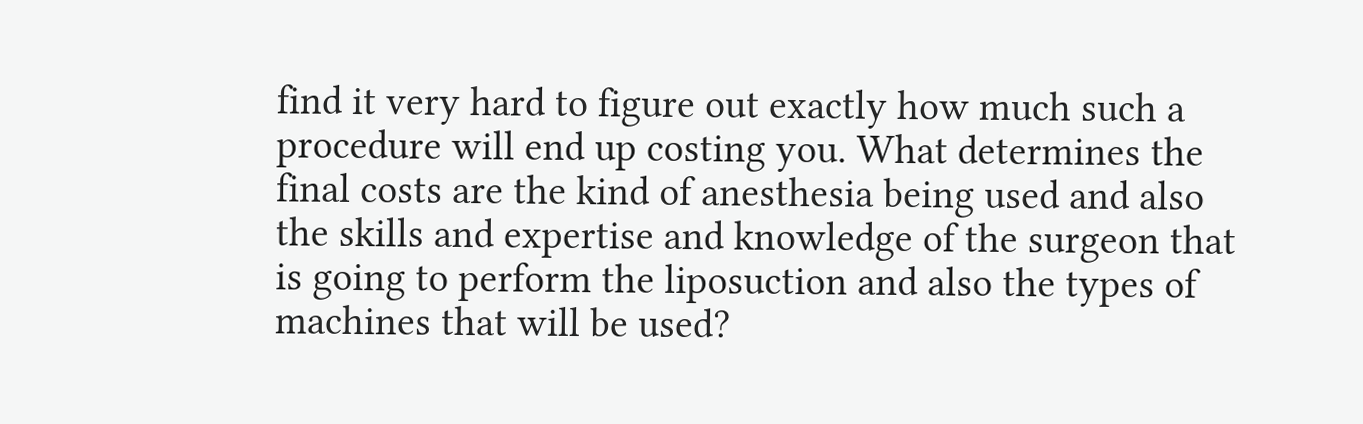find it very hard to figure out exactly how much such a procedure will end up costing you. What determines the final costs are the kind of anesthesia being used and also the skills and expertise and knowledge of the surgeon that is going to perform the liposuction and also the types of machines that will be used?